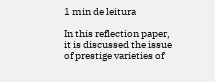1 min de leitura

In this reflection paper, it is discussed the issue of prestige varieties of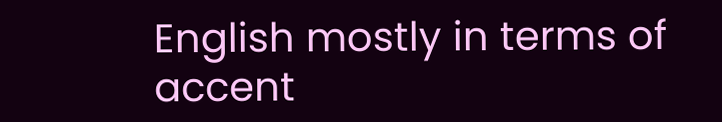English mostly in terms of accent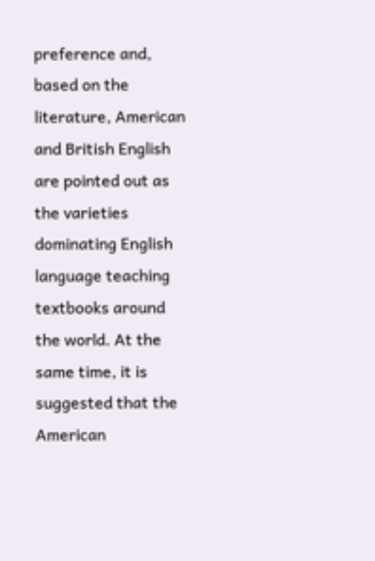preference and, based on the literature, American and British English are pointed out as the varieties dominating English language teaching textbooks around the world. At the same time, it is suggested that the American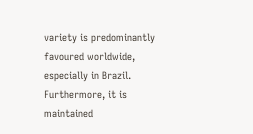variety is predominantly favoured worldwide, especially in Brazil. Furthermore, it is maintained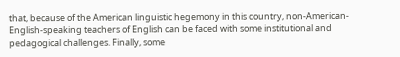that, because of the American linguistic hegemony in this country, non-American-English-speaking teachers of English can be faced with some institutional and pedagogical challenges. Finally, some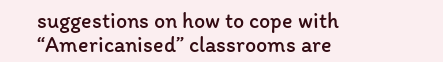suggestions on how to cope with “Americanised” classrooms are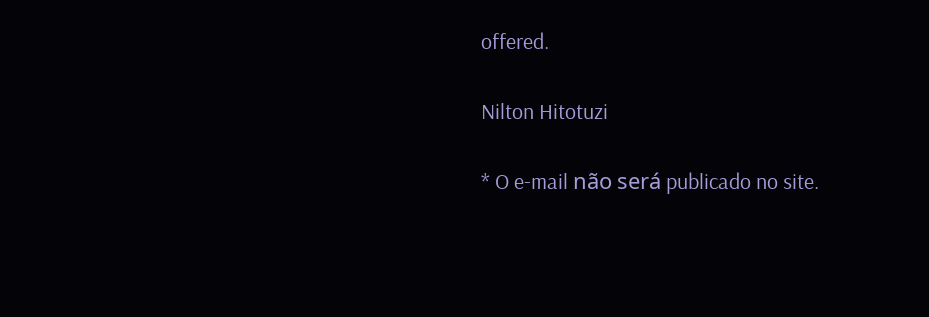offered.

Nilton Hitotuzi

* O e-mail não será publicado no site.